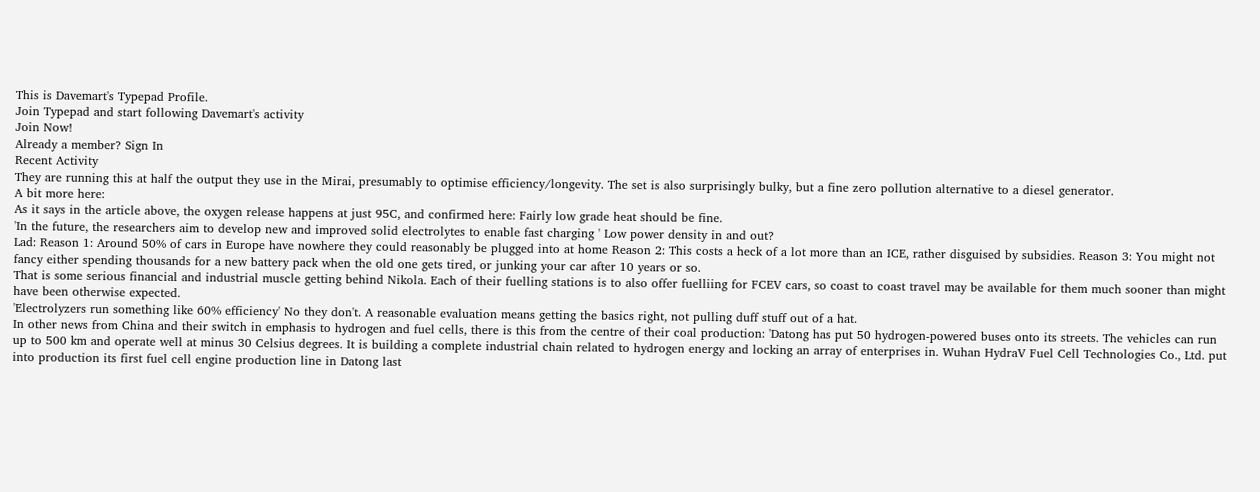This is Davemart's Typepad Profile.
Join Typepad and start following Davemart's activity
Join Now!
Already a member? Sign In
Recent Activity
They are running this at half the output they use in the Mirai, presumably to optimise efficiency/longevity. The set is also surprisingly bulky, but a fine zero pollution alternative to a diesel generator.
A bit more here:
As it says in the article above, the oxygen release happens at just 95C, and confirmed here: Fairly low grade heat should be fine.
'In the future, the researchers aim to develop new and improved solid electrolytes to enable fast charging ' Low power density in and out?
Lad: Reason 1: Around 50% of cars in Europe have nowhere they could reasonably be plugged into at home Reason 2: This costs a heck of a lot more than an ICE, rather disguised by subsidies. Reason 3: You might not fancy either spending thousands for a new battery pack when the old one gets tired, or junking your car after 10 years or so.
That is some serious financial and industrial muscle getting behind Nikola. Each of their fuelling stations is to also offer fuelliing for FCEV cars, so coast to coast travel may be available for them much sooner than might have been otherwise expected.
'Electrolyzers run something like 60% efficiency' No they don't. A reasonable evaluation means getting the basics right, not pulling duff stuff out of a hat.
In other news from China and their switch in emphasis to hydrogen and fuel cells, there is this from the centre of their coal production: 'Datong has put 50 hydrogen-powered buses onto its streets. The vehicles can run up to 500 km and operate well at minus 30 Celsius degrees. It is building a complete industrial chain related to hydrogen energy and locking an array of enterprises in. Wuhan HydraV Fuel Cell Technologies Co., Ltd. put into production its first fuel cell engine production line in Datong last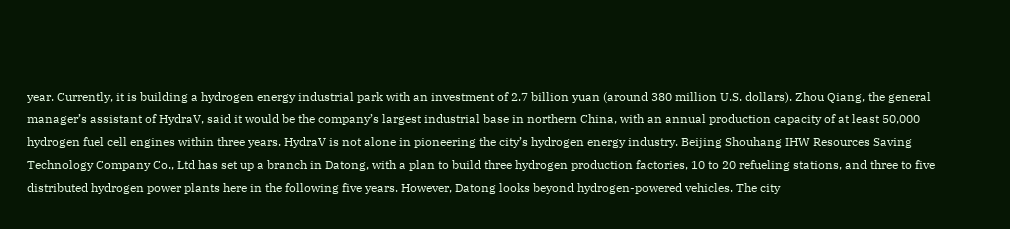year. Currently, it is building a hydrogen energy industrial park with an investment of 2.7 billion yuan (around 380 million U.S. dollars). Zhou Qiang, the general manager’s assistant of HydraV, said it would be the company’s largest industrial base in northern China, with an annual production capacity of at least 50,000 hydrogen fuel cell engines within three years. HydraV is not alone in pioneering the city’s hydrogen energy industry. Beijing Shouhang IHW Resources Saving Technology Company Co., Ltd has set up a branch in Datong, with a plan to build three hydrogen production factories, 10 to 20 refueling stations, and three to five distributed hydrogen power plants here in the following five years. However, Datong looks beyond hydrogen-powered vehicles. The city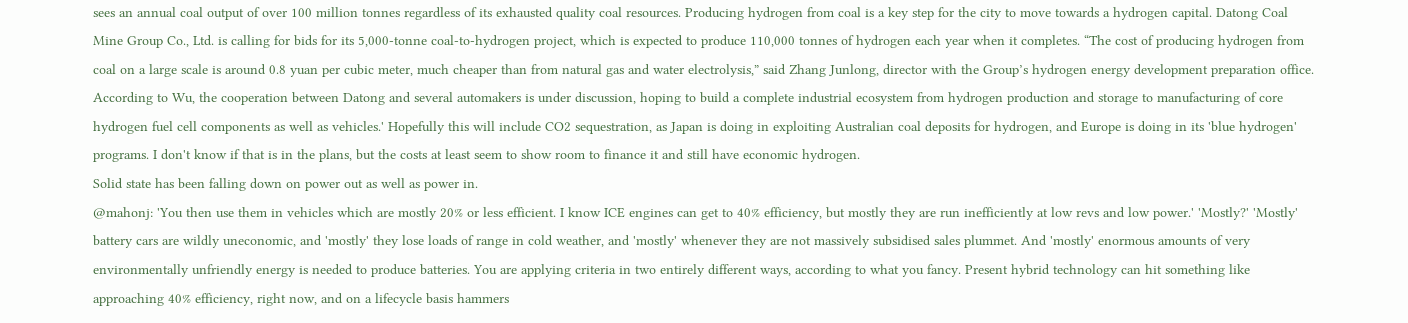sees an annual coal output of over 100 million tonnes regardless of its exhausted quality coal resources. Producing hydrogen from coal is a key step for the city to move towards a hydrogen capital. Datong Coal Mine Group Co., Ltd. is calling for bids for its 5,000-tonne coal-to-hydrogen project, which is expected to produce 110,000 tonnes of hydrogen each year when it completes. “The cost of producing hydrogen from coal on a large scale is around 0.8 yuan per cubic meter, much cheaper than from natural gas and water electrolysis,” said Zhang Junlong, director with the Group’s hydrogen energy development preparation office. According to Wu, the cooperation between Datong and several automakers is under discussion, hoping to build a complete industrial ecosystem from hydrogen production and storage to manufacturing of core hydrogen fuel cell components as well as vehicles.' Hopefully this will include CO2 sequestration, as Japan is doing in exploiting Australian coal deposits for hydrogen, and Europe is doing in its 'blue hydrogen' programs. I don't know if that is in the plans, but the costs at least seem to show room to finance it and still have economic hydrogen.
Solid state has been falling down on power out as well as power in.
@mahonj: 'You then use them in vehicles which are mostly 20% or less efficient. I know ICE engines can get to 40% efficiency, but mostly they are run inefficiently at low revs and low power.' 'Mostly?' 'Mostly' battery cars are wildly uneconomic, and 'mostly' they lose loads of range in cold weather, and 'mostly' whenever they are not massively subsidised sales plummet. And 'mostly' enormous amounts of very environmentally unfriendly energy is needed to produce batteries. You are applying criteria in two entirely different ways, according to what you fancy. Present hybrid technology can hit something like approaching 40% efficiency, right now, and on a lifecycle basis hammers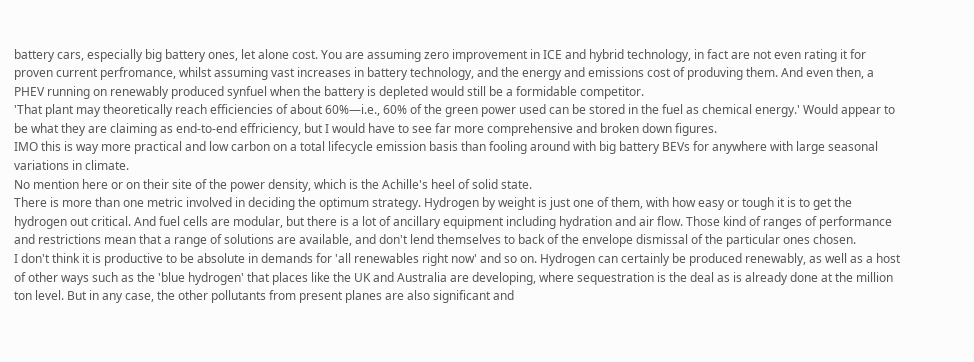battery cars, especially big battery ones, let alone cost. You are assuming zero improvement in ICE and hybrid technology, in fact are not even rating it for proven current perfromance, whilst assuming vast increases in battery technology, and the energy and emissions cost of produving them. And even then, a PHEV running on renewably produced synfuel when the battery is depleted would still be a formidable competitor.
'That plant may theoretically reach efficiencies of about 60%—i.e., 60% of the green power used can be stored in the fuel as chemical energy.' Would appear to be what they are claiming as end-to-end effriciency, but I would have to see far more comprehensive and broken down figures.
IMO this is way more practical and low carbon on a total lifecycle emission basis than fooling around with big battery BEVs for anywhere with large seasonal variations in climate.
No mention here or on their site of the power density, which is the Achille's heel of solid state.
There is more than one metric involved in deciding the optimum strategy. Hydrogen by weight is just one of them, with how easy or tough it is to get the hydrogen out critical. And fuel cells are modular, but there is a lot of ancillary equipment including hydration and air flow. Those kind of ranges of performance and restrictions mean that a range of solutions are available, and don't lend themselves to back of the envelope dismissal of the particular ones chosen.
I don't think it is productive to be absolute in demands for 'all renewables right now' and so on. Hydrogen can certainly be produced renewably, as well as a host of other ways such as the 'blue hydrogen' that places like the UK and Australia are developing, where sequestration is the deal as is already done at the million ton level. But in any case, the other pollutants from present planes are also significant and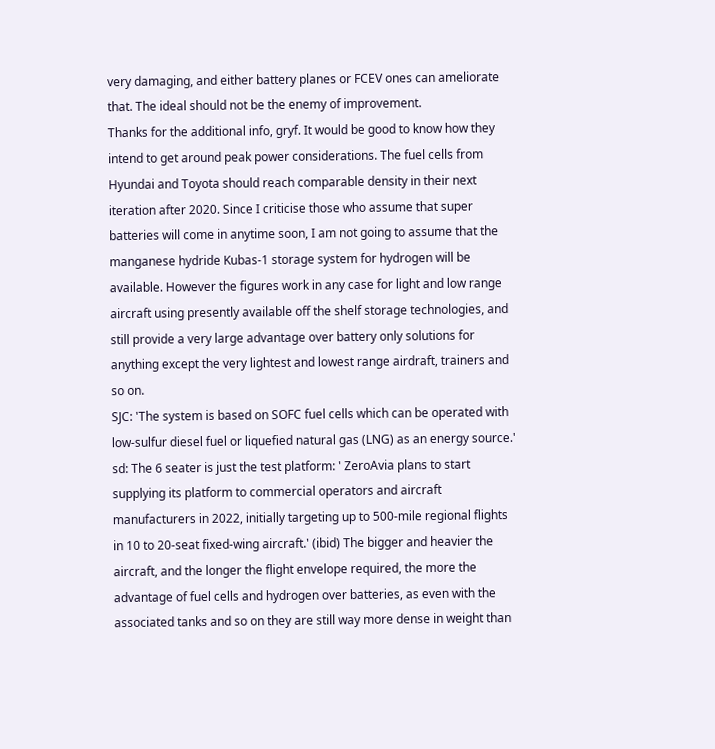very damaging, and either battery planes or FCEV ones can ameliorate that. The ideal should not be the enemy of improvement.
Thanks for the additional info, gryf. It would be good to know how they intend to get around peak power considerations. The fuel cells from Hyundai and Toyota should reach comparable density in their next iteration after 2020. Since I criticise those who assume that super batteries will come in anytime soon, I am not going to assume that the manganese hydride Kubas-1 storage system for hydrogen will be available. However the figures work in any case for light and low range aircraft using presently available off the shelf storage technologies, and still provide a very large advantage over battery only solutions for anything except the very lightest and lowest range airdraft, trainers and so on.
SJC: 'The system is based on SOFC fuel cells which can be operated with low-sulfur diesel fuel or liquefied natural gas (LNG) as an energy source.'
sd: The 6 seater is just the test platform: ' ZeroAvia plans to start supplying its platform to commercial operators and aircraft manufacturers in 2022, initially targeting up to 500-mile regional flights in 10 to 20-seat fixed-wing aircraft.' (ibid) The bigger and heavier the aircraft, and the longer the flight envelope required, the more the advantage of fuel cells and hydrogen over batteries, as even with the associated tanks and so on they are still way more dense in weight than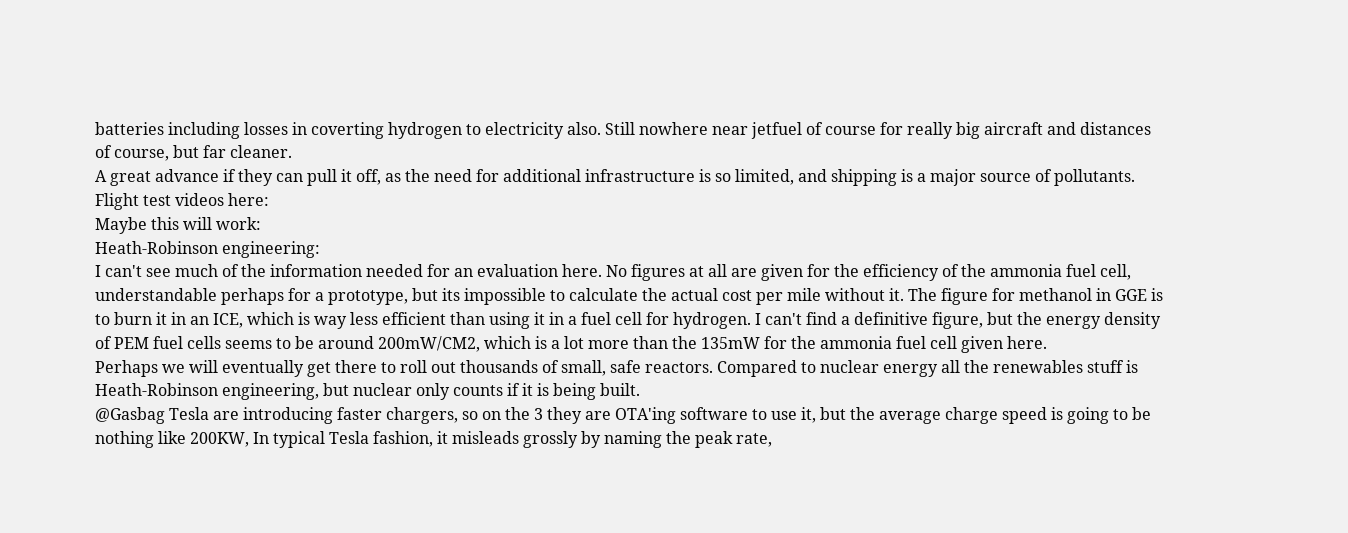batteries including losses in coverting hydrogen to electricity also. Still nowhere near jetfuel of course for really big aircraft and distances of course, but far cleaner.
A great advance if they can pull it off, as the need for additional infrastructure is so limited, and shipping is a major source of pollutants.
Flight test videos here:
Maybe this will work:
Heath-Robinson engineering:
I can't see much of the information needed for an evaluation here. No figures at all are given for the efficiency of the ammonia fuel cell, understandable perhaps for a prototype, but its impossible to calculate the actual cost per mile without it. The figure for methanol in GGE is to burn it in an ICE, which is way less efficient than using it in a fuel cell for hydrogen. I can't find a definitive figure, but the energy density of PEM fuel cells seems to be around 200mW/CM2, which is a lot more than the 135mW for the ammonia fuel cell given here.
Perhaps we will eventually get there to roll out thousands of small, safe reactors. Compared to nuclear energy all the renewables stuff is Heath-Robinson engineering, but nuclear only counts if it is being built.
@Gasbag Tesla are introducing faster chargers, so on the 3 they are OTA'ing software to use it, but the average charge speed is going to be nothing like 200KW, In typical Tesla fashion, it misleads grossly by naming the peak rate,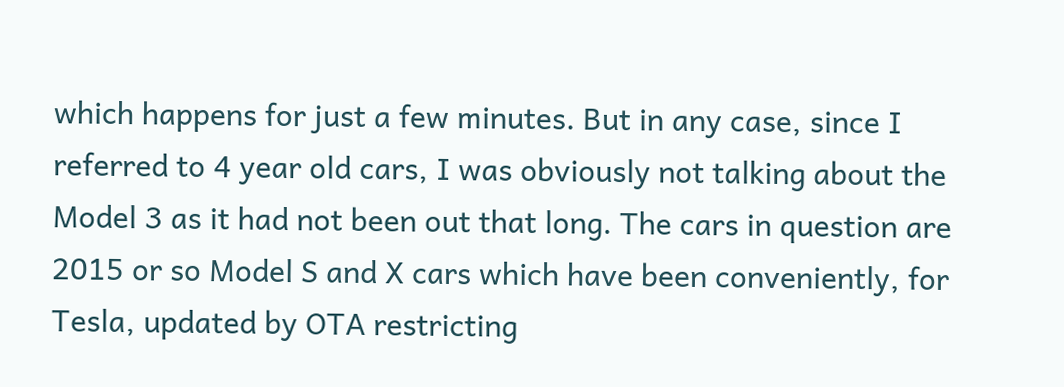which happens for just a few minutes. But in any case, since I referred to 4 year old cars, I was obviously not talking about the Model 3 as it had not been out that long. The cars in question are 2015 or so Model S and X cars which have been conveniently, for Tesla, updated by OTA restricting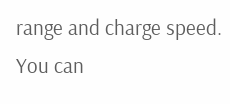range and charge speed. You can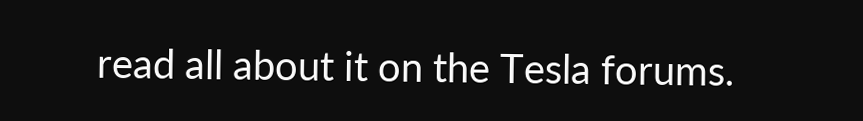read all about it on the Tesla forums.